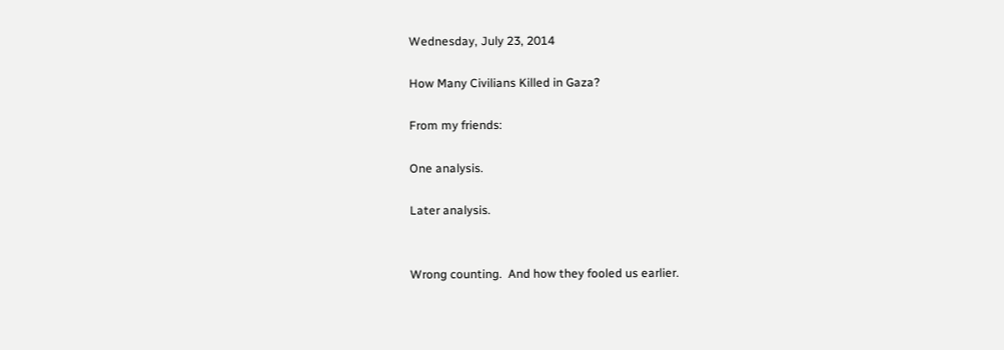Wednesday, July 23, 2014

How Many Civilians Killed in Gaza?

From my friends:

One analysis.

Later analysis.


Wrong counting.  And how they fooled us earlier.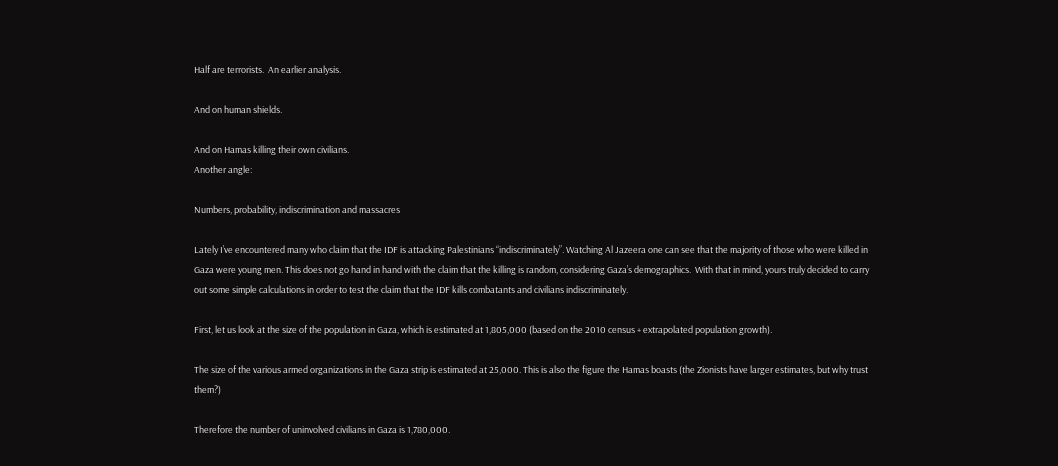Half are terrorists.  An earlier analysis.

And on human shields.

And on Hamas killing their own civilians.
Another angle:

Numbers, probability, indiscrimination and massacres

Lately I’ve encountered many who claim that the IDF is attacking Palestinians “indiscriminately”. Watching Al Jazeera one can see that the majority of those who were killed in Gaza were young men. This does not go hand in hand with the claim that the killing is random, considering Gaza’s demographics.  With that in mind, yours truly decided to carry out some simple calculations in order to test the claim that the IDF kills combatants and civilians indiscriminately.

First, let us look at the size of the population in Gaza, which is estimated at 1,805,000 (based on the 2010 census + extrapolated population growth).

The size of the various armed organizations in the Gaza strip is estimated at 25,000. This is also the figure the Hamas boasts (the Zionists have larger estimates, but why trust them?)

Therefore the number of uninvolved civilians in Gaza is 1,780,000.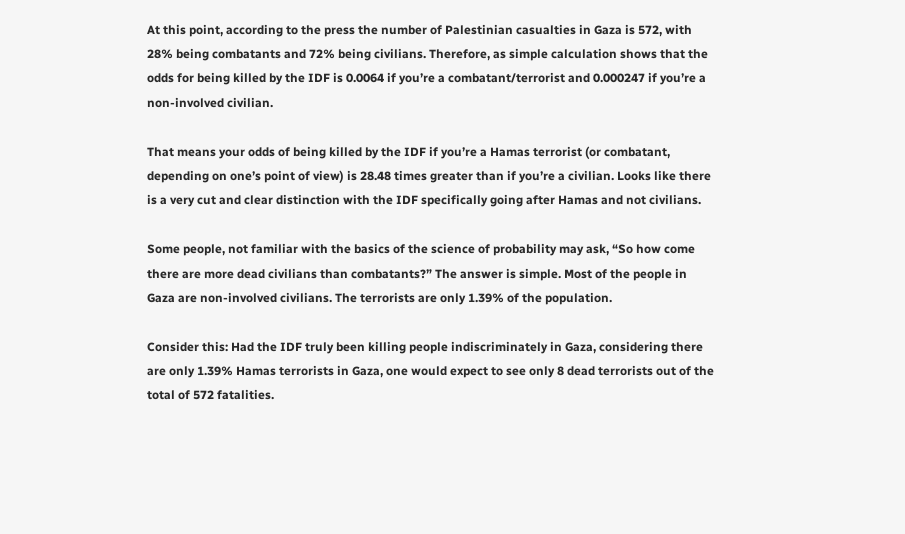At this point, according to the press the number of Palestinian casualties in Gaza is 572, with 28% being combatants and 72% being civilians. Therefore, as simple calculation shows that the odds for being killed by the IDF is 0.0064 if you’re a combatant/terrorist and 0.000247 if you’re a non-involved civilian.

That means your odds of being killed by the IDF if you’re a Hamas terrorist (or combatant, depending on one’s point of view) is 28.48 times greater than if you’re a civilian. Looks like there is a very cut and clear distinction with the IDF specifically going after Hamas and not civilians.

Some people, not familiar with the basics of the science of probability may ask, “So how come there are more dead civilians than combatants?” The answer is simple. Most of the people in Gaza are non-involved civilians. The terrorists are only 1.39% of the population.

Consider this: Had the IDF truly been killing people indiscriminately in Gaza, considering there are only 1.39% Hamas terrorists in Gaza, one would expect to see only 8 dead terrorists out of the total of 572 fatalities.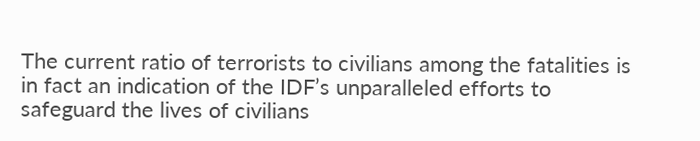The current ratio of terrorists to civilians among the fatalities is in fact an indication of the IDF’s unparalleled efforts to safeguard the lives of civilians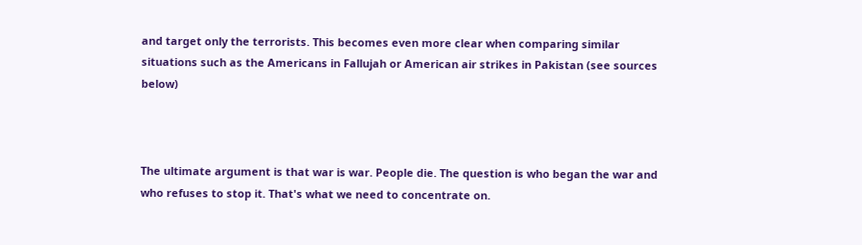and target only the terrorists. This becomes even more clear when comparing similar situations such as the Americans in Fallujah or American air strikes in Pakistan (see sources below)



The ultimate argument is that war is war. People die. The question is who began the war and who refuses to stop it. That's what we need to concentrate on.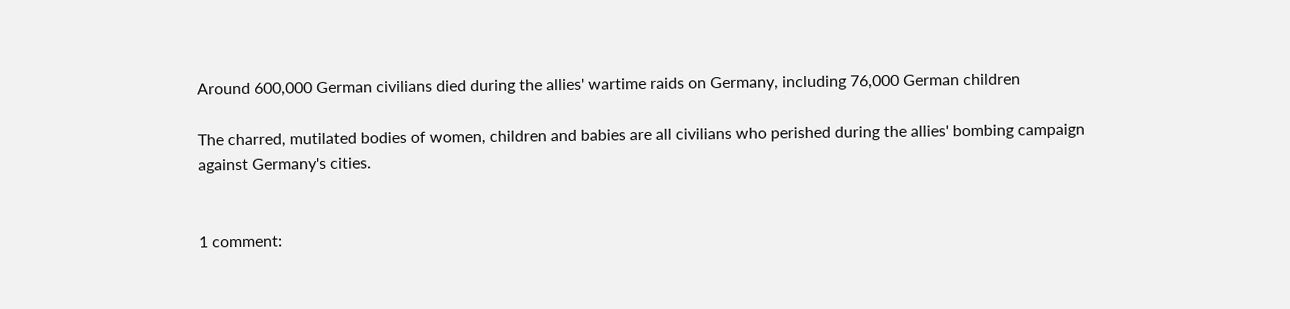Around 600,000 German civilians died during the allies' wartime raids on Germany, including 76,000 German children

The charred, mutilated bodies of women, children and babies are all civilians who perished during the allies' bombing campaign against Germany's cities.


1 comment: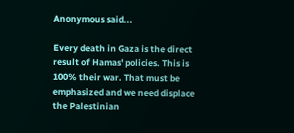Anonymous said...

Every death in Gaza is the direct result of Hamas' policies. This is 100% their war. That must be emphasized and we need displace the Palestinian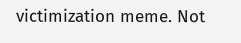victimization meme. Not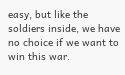easy, but like the soldiers inside, we have no choice if we want to win this war.